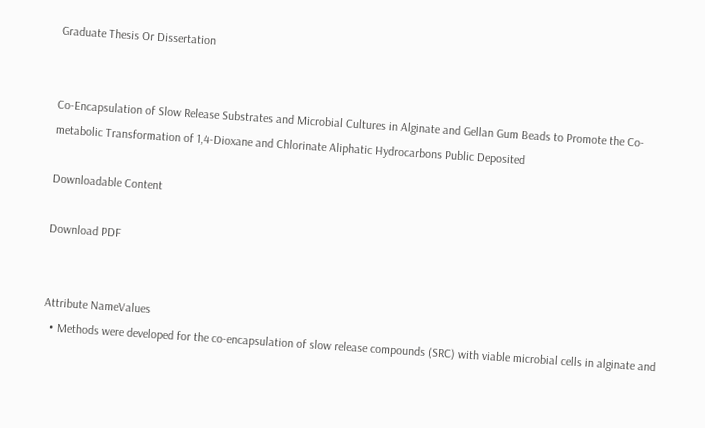Graduate Thesis Or Dissertation


Co-Encapsulation of Slow Release Substrates and Microbial Cultures in Alginate and Gellan Gum Beads to Promote the Co-metabolic Transformation of 1,4-Dioxane and Chlorinate Aliphatic Hydrocarbons Public Deposited

Downloadable Content

Download PDF


Attribute NameValues
  • Methods were developed for the co-encapsulation of slow release compounds (SRC) with viable microbial cells in alginate and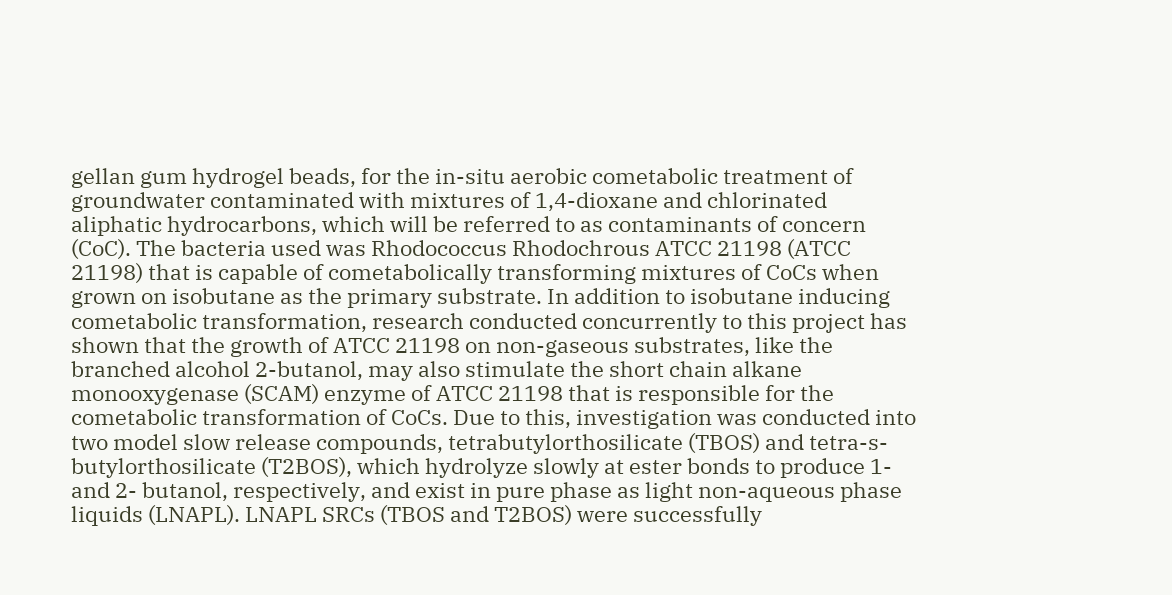gellan gum hydrogel beads, for the in-situ aerobic cometabolic treatment of groundwater contaminated with mixtures of 1,4-dioxane and chlorinated aliphatic hydrocarbons, which will be referred to as contaminants of concern (CoC). The bacteria used was Rhodococcus Rhodochrous ATCC 21198 (ATCC 21198) that is capable of cometabolically transforming mixtures of CoCs when grown on isobutane as the primary substrate. In addition to isobutane inducing cometabolic transformation, research conducted concurrently to this project has shown that the growth of ATCC 21198 on non-gaseous substrates, like the branched alcohol 2-butanol, may also stimulate the short chain alkane monooxygenase (SCAM) enzyme of ATCC 21198 that is responsible for the cometabolic transformation of CoCs. Due to this, investigation was conducted into two model slow release compounds, tetrabutylorthosilicate (TBOS) and tetra-s-butylorthosilicate (T2BOS), which hydrolyze slowly at ester bonds to produce 1- and 2- butanol, respectively, and exist in pure phase as light non-aqueous phase liquids (LNAPL). LNAPL SRCs (TBOS and T2BOS) were successfully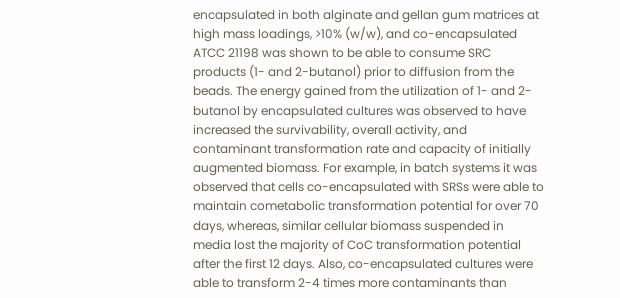encapsulated in both alginate and gellan gum matrices at high mass loadings, >10% (w/w), and co-encapsulated ATCC 21198 was shown to be able to consume SRC products (1- and 2-butanol) prior to diffusion from the beads. The energy gained from the utilization of 1- and 2-butanol by encapsulated cultures was observed to have increased the survivability, overall activity, and contaminant transformation rate and capacity of initially augmented biomass. For example, in batch systems it was observed that cells co-encapsulated with SRSs were able to maintain cometabolic transformation potential for over 70 days, whereas, similar cellular biomass suspended in media lost the majority of CoC transformation potential after the first 12 days. Also, co-encapsulated cultures were able to transform 2-4 times more contaminants than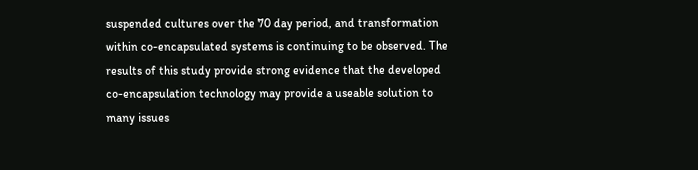suspended cultures over the 70 day period, and transformation within co-encapsulated systems is continuing to be observed. The results of this study provide strong evidence that the developed co-encapsulation technology may provide a useable solution to many issues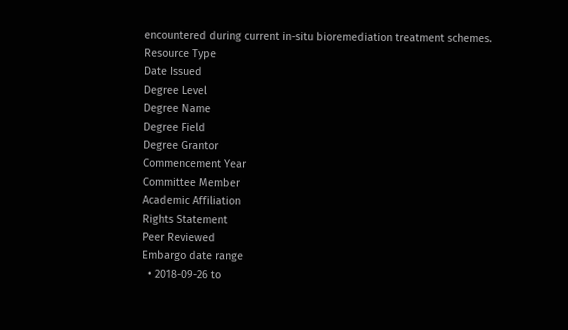encountered during current in-situ bioremediation treatment schemes.
Resource Type
Date Issued
Degree Level
Degree Name
Degree Field
Degree Grantor
Commencement Year
Committee Member
Academic Affiliation
Rights Statement
Peer Reviewed
Embargo date range
  • 2018-09-26 to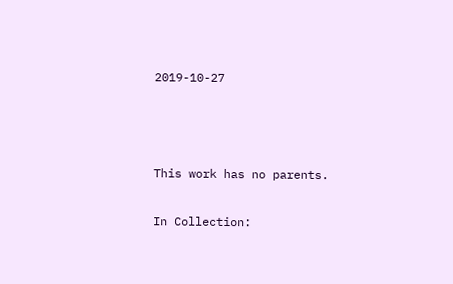2019-10-27



This work has no parents.

In Collection: